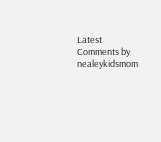Latest Comments by nealeykidsmom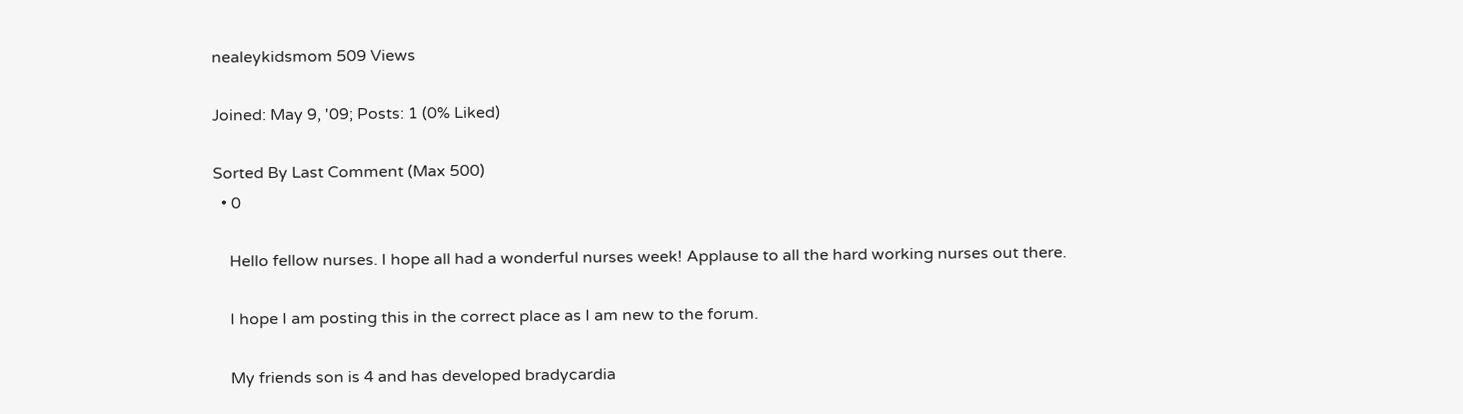nealeykidsmom 509 Views

Joined: May 9, '09; Posts: 1 (0% Liked)

Sorted By Last Comment (Max 500)
  • 0

    Hello fellow nurses. I hope all had a wonderful nurses week! Applause to all the hard working nurses out there.

    I hope I am posting this in the correct place as I am new to the forum.

    My friends son is 4 and has developed bradycardia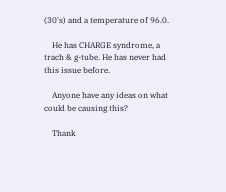(30's) and a temperature of 96.0.

    He has CHARGE syndrome, a trach & g-tube. He has never had this issue before.

    Anyone have any ideas on what could be causing this?

    Thank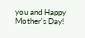you and Happy Mother's Day!